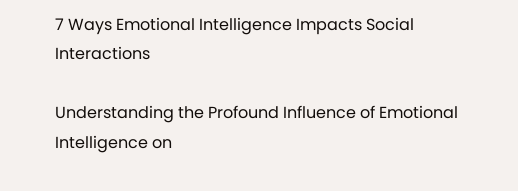7 Ways Emotional Intelligence Impacts Social Interactions

Understanding the Profound Influence of Emotional Intelligence on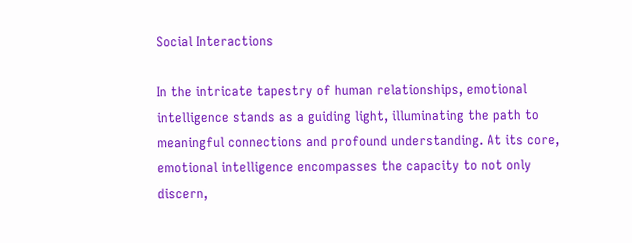Social Interactions

In the intricate tapestry of human relationships, emotional intelligence stands as a guiding light, illuminating the path to meaningful connections and profound understanding. At its core, emotional intelligence encompasses the capacity to not only discern,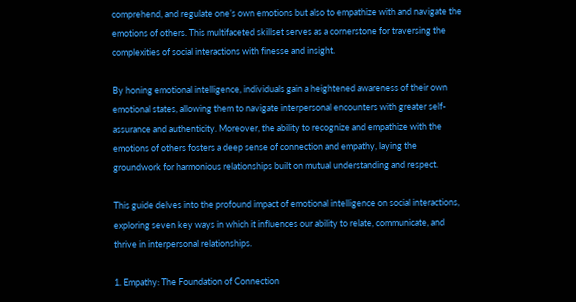comprehend, and regulate one’s own emotions but also to empathize with and navigate the emotions of others. This multifaceted skillset serves as a cornerstone for traversing the complexities of social interactions with finesse and insight.

By honing emotional intelligence, individuals gain a heightened awareness of their own emotional states, allowing them to navigate interpersonal encounters with greater self-assurance and authenticity. Moreover, the ability to recognize and empathize with the emotions of others fosters a deep sense of connection and empathy, laying the groundwork for harmonious relationships built on mutual understanding and respect.

This guide delves into the profound impact of emotional intelligence on social interactions, exploring seven key ways in which it influences our ability to relate, communicate, and thrive in interpersonal relationships.

1. Empathy: The Foundation of Connection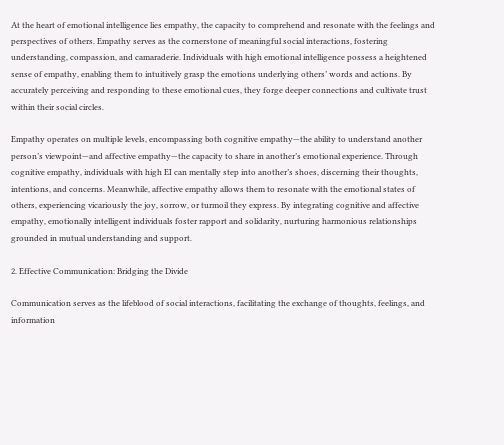At the heart of emotional intelligence lies empathy, the capacity to comprehend and resonate with the feelings and perspectives of others. Empathy serves as the cornerstone of meaningful social interactions, fostering understanding, compassion, and camaraderie. Individuals with high emotional intelligence possess a heightened sense of empathy, enabling them to intuitively grasp the emotions underlying others’ words and actions. By accurately perceiving and responding to these emotional cues, they forge deeper connections and cultivate trust within their social circles.

Empathy operates on multiple levels, encompassing both cognitive empathy—the ability to understand another person’s viewpoint—and affective empathy—the capacity to share in another’s emotional experience. Through cognitive empathy, individuals with high EI can mentally step into another’s shoes, discerning their thoughts, intentions, and concerns. Meanwhile, affective empathy allows them to resonate with the emotional states of others, experiencing vicariously the joy, sorrow, or turmoil they express. By integrating cognitive and affective empathy, emotionally intelligent individuals foster rapport and solidarity, nurturing harmonious relationships grounded in mutual understanding and support.

2. Effective Communication: Bridging the Divide

Communication serves as the lifeblood of social interactions, facilitating the exchange of thoughts, feelings, and information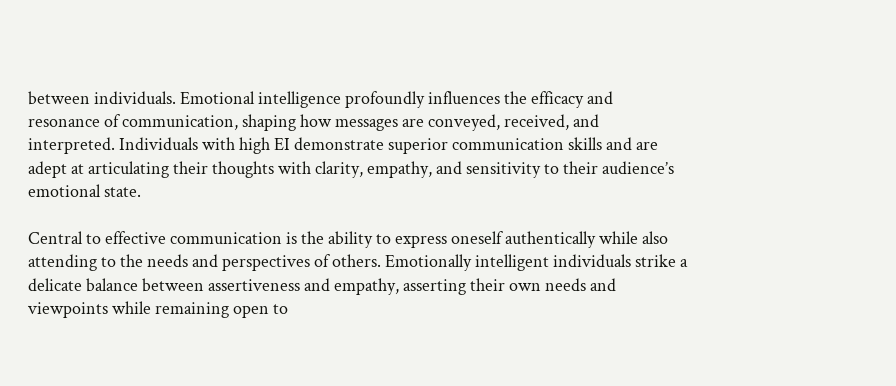between individuals. Emotional intelligence profoundly influences the efficacy and resonance of communication, shaping how messages are conveyed, received, and interpreted. Individuals with high EI demonstrate superior communication skills and are adept at articulating their thoughts with clarity, empathy, and sensitivity to their audience’s emotional state.

Central to effective communication is the ability to express oneself authentically while also attending to the needs and perspectives of others. Emotionally intelligent individuals strike a delicate balance between assertiveness and empathy, asserting their own needs and viewpoints while remaining open to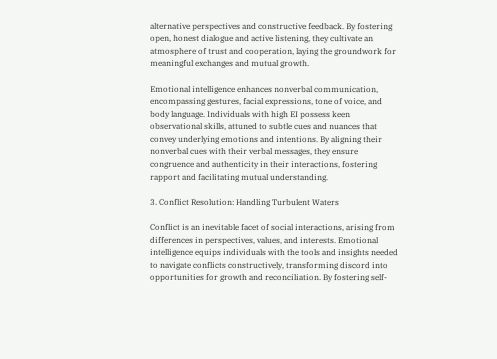alternative perspectives and constructive feedback. By fostering open, honest dialogue and active listening, they cultivate an atmosphere of trust and cooperation, laying the groundwork for meaningful exchanges and mutual growth.

Emotional intelligence enhances nonverbal communication, encompassing gestures, facial expressions, tone of voice, and body language. Individuals with high EI possess keen observational skills, attuned to subtle cues and nuances that convey underlying emotions and intentions. By aligning their nonverbal cues with their verbal messages, they ensure congruence and authenticity in their interactions, fostering rapport and facilitating mutual understanding.

3. Conflict Resolution: Handling Turbulent Waters

Conflict is an inevitable facet of social interactions, arising from differences in perspectives, values, and interests. Emotional intelligence equips individuals with the tools and insights needed to navigate conflicts constructively, transforming discord into opportunities for growth and reconciliation. By fostering self-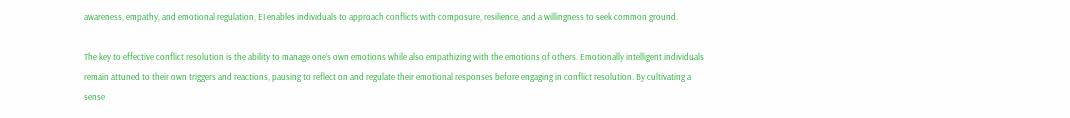awareness, empathy, and emotional regulation, EI enables individuals to approach conflicts with composure, resilience, and a willingness to seek common ground.

The key to effective conflict resolution is the ability to manage one’s own emotions while also empathizing with the emotions of others. Emotionally intelligent individuals remain attuned to their own triggers and reactions, pausing to reflect on and regulate their emotional responses before engaging in conflict resolution. By cultivating a sense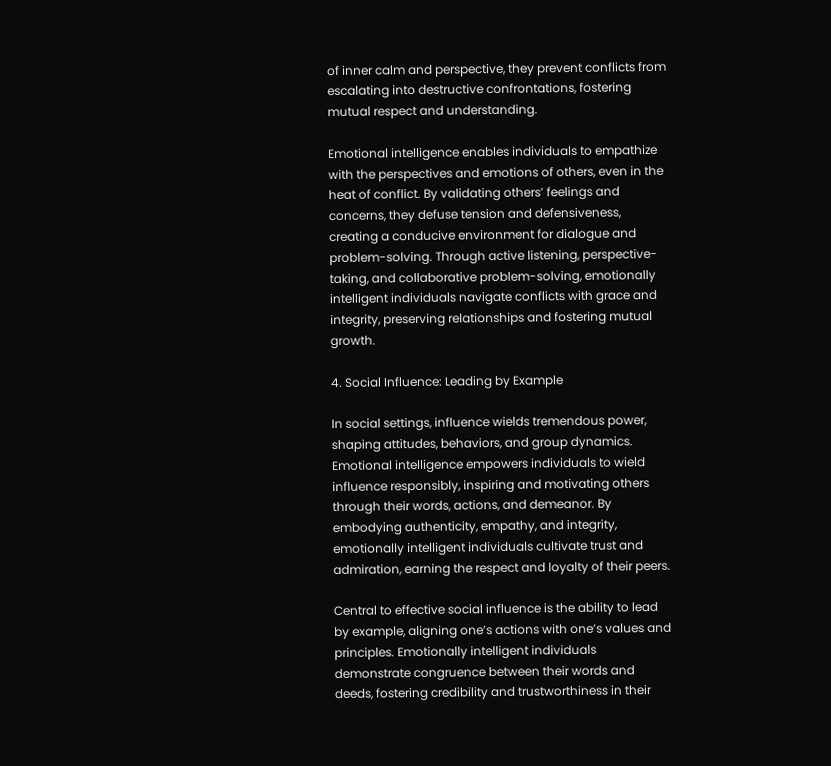of inner calm and perspective, they prevent conflicts from escalating into destructive confrontations, fostering mutual respect and understanding.

Emotional intelligence enables individuals to empathize with the perspectives and emotions of others, even in the heat of conflict. By validating others’ feelings and concerns, they defuse tension and defensiveness, creating a conducive environment for dialogue and problem-solving. Through active listening, perspective-taking, and collaborative problem-solving, emotionally intelligent individuals navigate conflicts with grace and integrity, preserving relationships and fostering mutual growth.

4. Social Influence: Leading by Example

In social settings, influence wields tremendous power, shaping attitudes, behaviors, and group dynamics. Emotional intelligence empowers individuals to wield influence responsibly, inspiring and motivating others through their words, actions, and demeanor. By embodying authenticity, empathy, and integrity, emotionally intelligent individuals cultivate trust and admiration, earning the respect and loyalty of their peers.

Central to effective social influence is the ability to lead by example, aligning one’s actions with one’s values and principles. Emotionally intelligent individuals demonstrate congruence between their words and deeds, fostering credibility and trustworthiness in their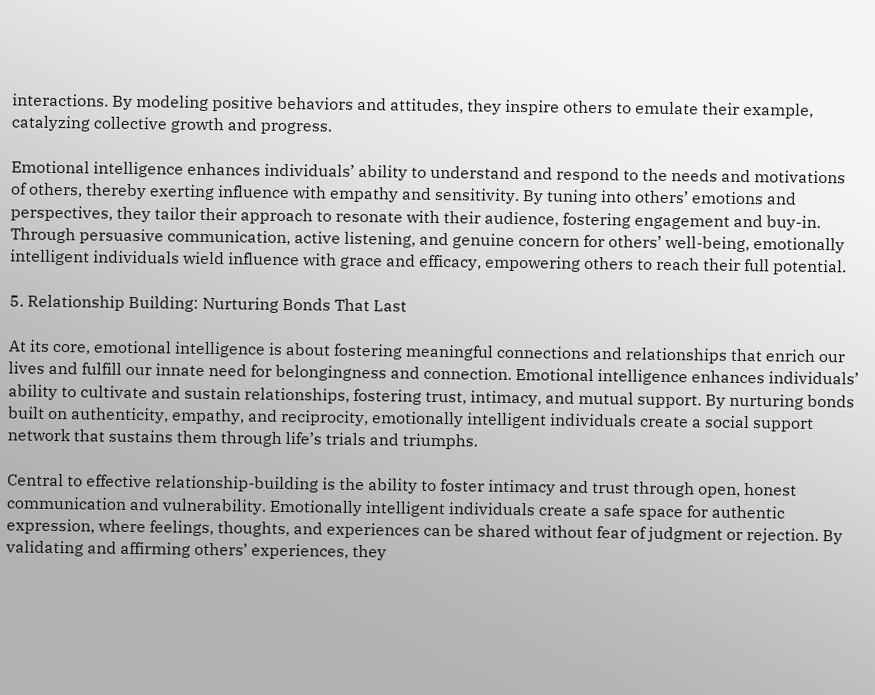interactions. By modeling positive behaviors and attitudes, they inspire others to emulate their example, catalyzing collective growth and progress.

Emotional intelligence enhances individuals’ ability to understand and respond to the needs and motivations of others, thereby exerting influence with empathy and sensitivity. By tuning into others’ emotions and perspectives, they tailor their approach to resonate with their audience, fostering engagement and buy-in. Through persuasive communication, active listening, and genuine concern for others’ well-being, emotionally intelligent individuals wield influence with grace and efficacy, empowering others to reach their full potential.

5. Relationship Building: Nurturing Bonds That Last

At its core, emotional intelligence is about fostering meaningful connections and relationships that enrich our lives and fulfill our innate need for belongingness and connection. Emotional intelligence enhances individuals’ ability to cultivate and sustain relationships, fostering trust, intimacy, and mutual support. By nurturing bonds built on authenticity, empathy, and reciprocity, emotionally intelligent individuals create a social support network that sustains them through life’s trials and triumphs.

Central to effective relationship-building is the ability to foster intimacy and trust through open, honest communication and vulnerability. Emotionally intelligent individuals create a safe space for authentic expression, where feelings, thoughts, and experiences can be shared without fear of judgment or rejection. By validating and affirming others’ experiences, they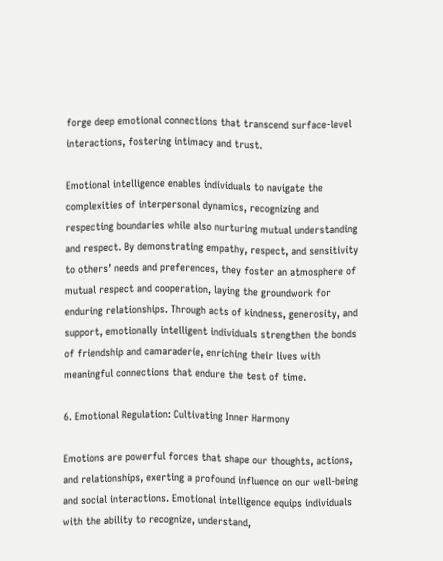forge deep emotional connections that transcend surface-level interactions, fostering intimacy and trust.

Emotional intelligence enables individuals to navigate the complexities of interpersonal dynamics, recognizing and respecting boundaries while also nurturing mutual understanding and respect. By demonstrating empathy, respect, and sensitivity to others’ needs and preferences, they foster an atmosphere of mutual respect and cooperation, laying the groundwork for enduring relationships. Through acts of kindness, generosity, and support, emotionally intelligent individuals strengthen the bonds of friendship and camaraderie, enriching their lives with meaningful connections that endure the test of time.

6. Emotional Regulation: Cultivating Inner Harmony

Emotions are powerful forces that shape our thoughts, actions, and relationships, exerting a profound influence on our well-being and social interactions. Emotional intelligence equips individuals with the ability to recognize, understand,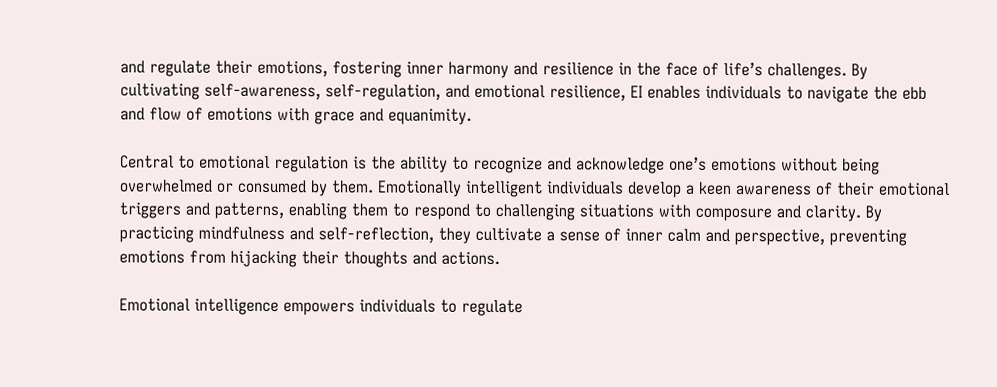and regulate their emotions, fostering inner harmony and resilience in the face of life’s challenges. By cultivating self-awareness, self-regulation, and emotional resilience, EI enables individuals to navigate the ebb and flow of emotions with grace and equanimity.

Central to emotional regulation is the ability to recognize and acknowledge one’s emotions without being overwhelmed or consumed by them. Emotionally intelligent individuals develop a keen awareness of their emotional triggers and patterns, enabling them to respond to challenging situations with composure and clarity. By practicing mindfulness and self-reflection, they cultivate a sense of inner calm and perspective, preventing emotions from hijacking their thoughts and actions.

Emotional intelligence empowers individuals to regulate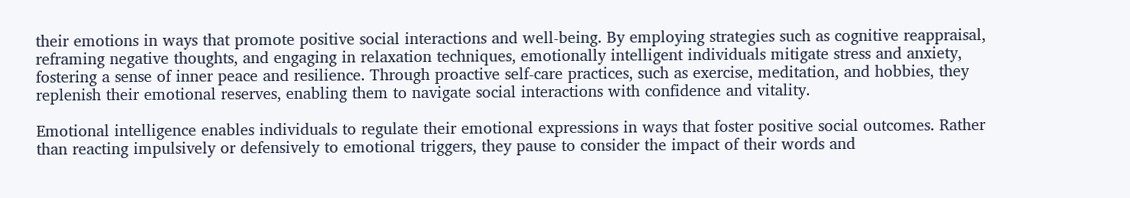their emotions in ways that promote positive social interactions and well-being. By employing strategies such as cognitive reappraisal, reframing negative thoughts, and engaging in relaxation techniques, emotionally intelligent individuals mitigate stress and anxiety, fostering a sense of inner peace and resilience. Through proactive self-care practices, such as exercise, meditation, and hobbies, they replenish their emotional reserves, enabling them to navigate social interactions with confidence and vitality.

Emotional intelligence enables individuals to regulate their emotional expressions in ways that foster positive social outcomes. Rather than reacting impulsively or defensively to emotional triggers, they pause to consider the impact of their words and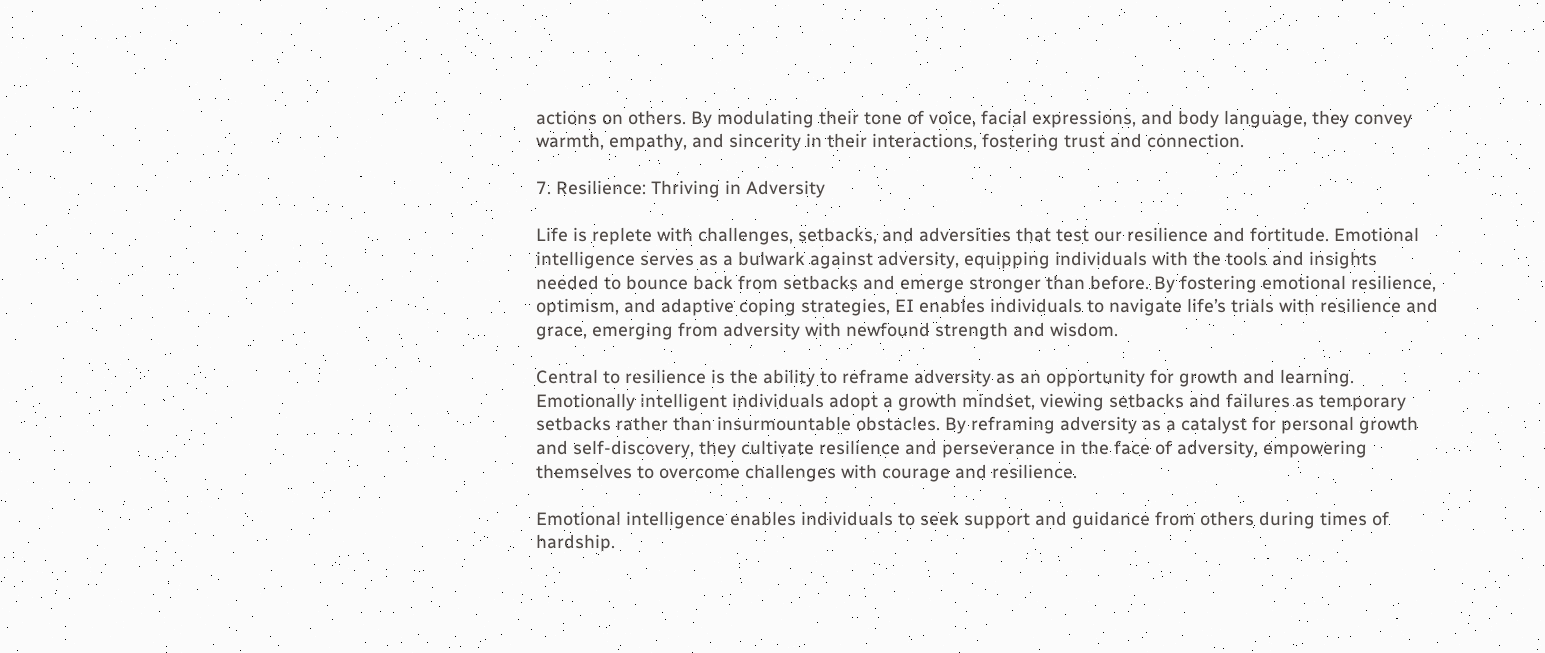actions on others. By modulating their tone of voice, facial expressions, and body language, they convey warmth, empathy, and sincerity in their interactions, fostering trust and connection.

7. Resilience: Thriving in Adversity

Life is replete with challenges, setbacks, and adversities that test our resilience and fortitude. Emotional intelligence serves as a bulwark against adversity, equipping individuals with the tools and insights needed to bounce back from setbacks and emerge stronger than before. By fostering emotional resilience, optimism, and adaptive coping strategies, EI enables individuals to navigate life’s trials with resilience and grace, emerging from adversity with newfound strength and wisdom.

Central to resilience is the ability to reframe adversity as an opportunity for growth and learning. Emotionally intelligent individuals adopt a growth mindset, viewing setbacks and failures as temporary setbacks rather than insurmountable obstacles. By reframing adversity as a catalyst for personal growth and self-discovery, they cultivate resilience and perseverance in the face of adversity, empowering themselves to overcome challenges with courage and resilience.

Emotional intelligence enables individuals to seek support and guidance from others during times of hardship.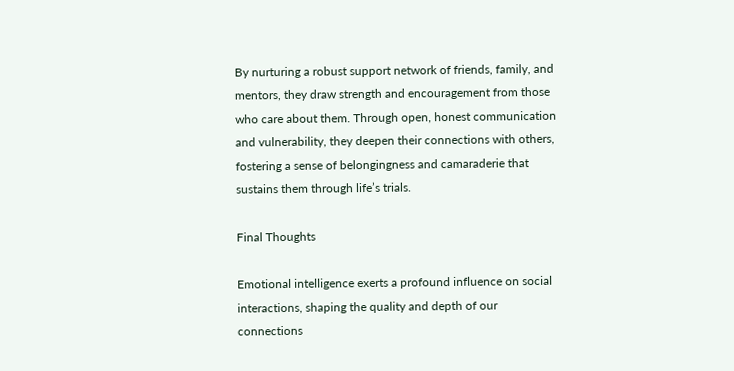By nurturing a robust support network of friends, family, and mentors, they draw strength and encouragement from those who care about them. Through open, honest communication and vulnerability, they deepen their connections with others, fostering a sense of belongingness and camaraderie that sustains them through life’s trials.

Final Thoughts

Emotional intelligence exerts a profound influence on social interactions, shaping the quality and depth of our connections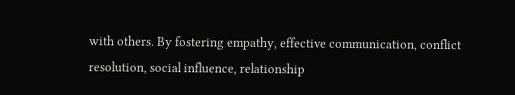with others. By fostering empathy, effective communication, conflict resolution, social influence, relationship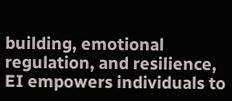building, emotional regulation, and resilience, EI empowers individuals to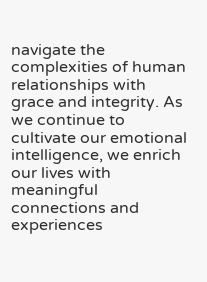navigate the complexities of human relationships with grace and integrity. As we continue to cultivate our emotional intelligence, we enrich our lives with meaningful connections and experiences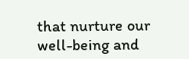that nurture our well-being and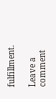fulfillment.

Leave a comment